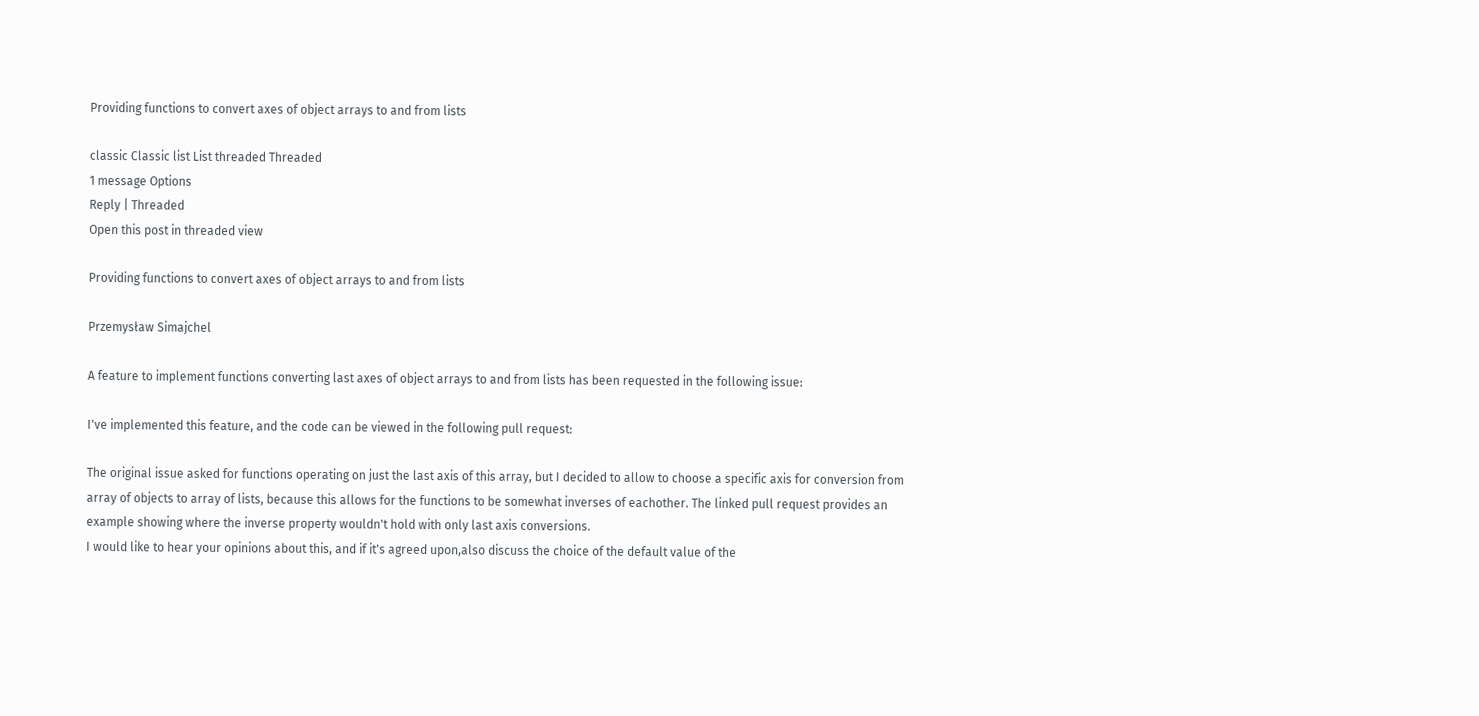Providing functions to convert axes of object arrays to and from lists

classic Classic list List threaded Threaded
1 message Options
Reply | Threaded
Open this post in threaded view

Providing functions to convert axes of object arrays to and from lists

Przemysław Simajchel

A feature to implement functions converting last axes of object arrays to and from lists has been requested in the following issue:

I've implemented this feature, and the code can be viewed in the following pull request:

The original issue asked for functions operating on just the last axis of this array, but I decided to allow to choose a specific axis for conversion from array of objects to array of lists, because this allows for the functions to be somewhat inverses of eachother. The linked pull request provides an example showing where the inverse property wouldn't hold with only last axis conversions.
I would like to hear your opinions about this, and if it's agreed upon,also discuss the choice of the default value of the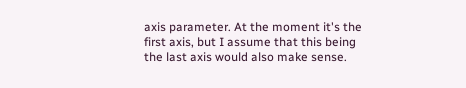axis parameter. At the moment it's the first axis, but I assume that this being the last axis would also make sense.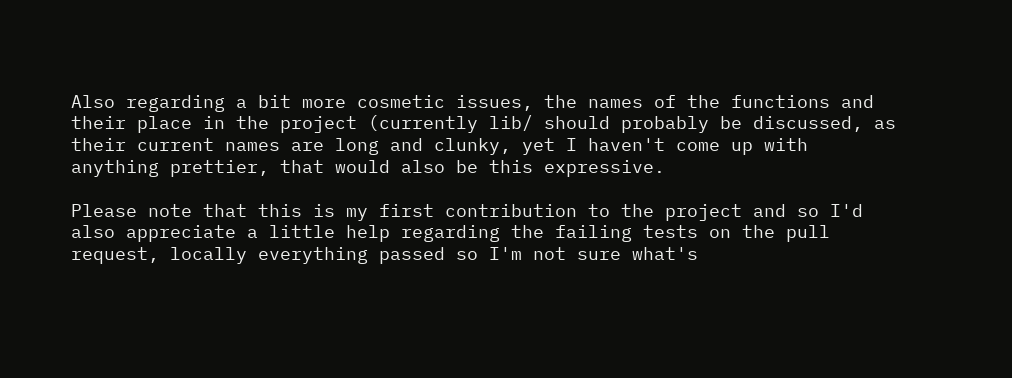Also regarding a bit more cosmetic issues, the names of the functions and their place in the project (currently lib/ should probably be discussed, as their current names are long and clunky, yet I haven't come up with anything prettier, that would also be this expressive.

Please note that this is my first contribution to the project and so I'd also appreciate a little help regarding the failing tests on the pull request, locally everything passed so I'm not sure what's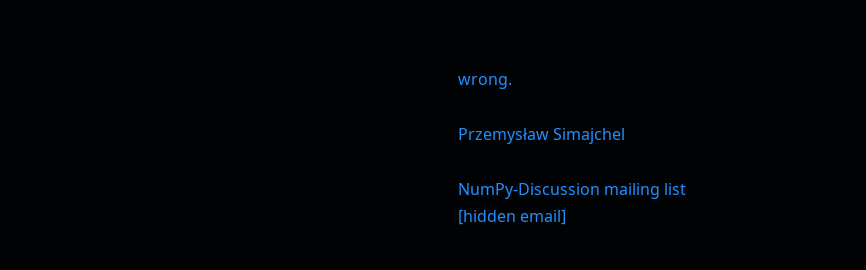wrong.

Przemysław Simajchel

NumPy-Discussion mailing list
[hidden email]